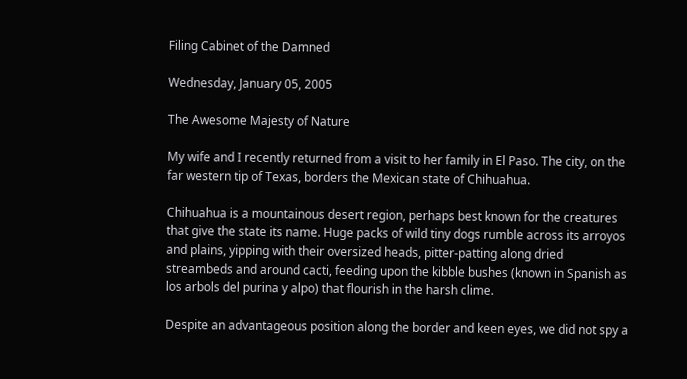Filing Cabinet of the Damned

Wednesday, January 05, 2005

The Awesome Majesty of Nature

My wife and I recently returned from a visit to her family in El Paso. The city, on the far western tip of Texas, borders the Mexican state of Chihuahua.

Chihuahua is a mountainous desert region, perhaps best known for the creatures that give the state its name. Huge packs of wild tiny dogs rumble across its arroyos and plains, yipping with their oversized heads, pitter-patting along dried streambeds and around cacti, feeding upon the kibble bushes (known in Spanish as los arbols del purina y alpo) that flourish in the harsh clime.

Despite an advantageous position along the border and keen eyes, we did not spy a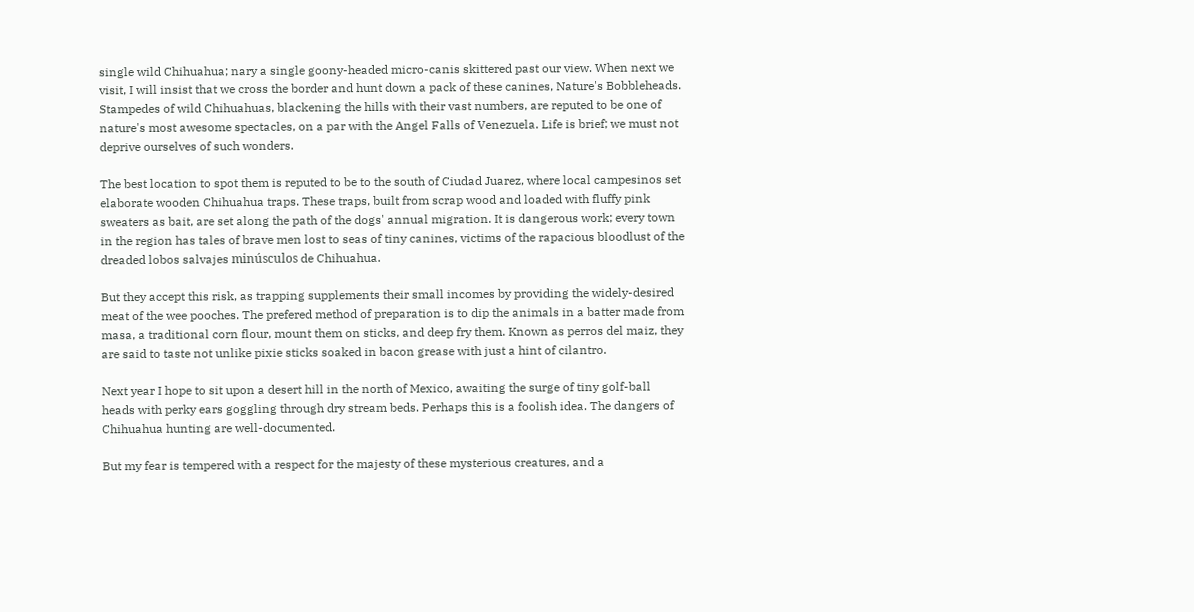single wild Chihuahua; nary a single goony-headed micro-canis skittered past our view. When next we visit, I will insist that we cross the border and hunt down a pack of these canines, Nature's Bobbleheads. Stampedes of wild Chihuahuas, blackening the hills with their vast numbers, are reputed to be one of nature's most awesome spectacles, on a par with the Angel Falls of Venezuela. Life is brief; we must not deprive ourselves of such wonders.

The best location to spot them is reputed to be to the south of Ciudad Juarez, where local campesinos set elaborate wooden Chihuahua traps. These traps, built from scrap wood and loaded with fluffy pink sweaters as bait, are set along the path of the dogs' annual migration. It is dangerous work; every town in the region has tales of brave men lost to seas of tiny canines, victims of the rapacious bloodlust of the dreaded lobos salvajes minúsculos de Chihuahua.

But they accept this risk, as trapping supplements their small incomes by providing the widely-desired meat of the wee pooches. The prefered method of preparation is to dip the animals in a batter made from masa, a traditional corn flour, mount them on sticks, and deep fry them. Known as perros del maiz, they are said to taste not unlike pixie sticks soaked in bacon grease with just a hint of cilantro.

Next year I hope to sit upon a desert hill in the north of Mexico, awaiting the surge of tiny golf-ball heads with perky ears goggling through dry stream beds. Perhaps this is a foolish idea. The dangers of Chihuahua hunting are well-documented.

But my fear is tempered with a respect for the majesty of these mysterious creatures, and a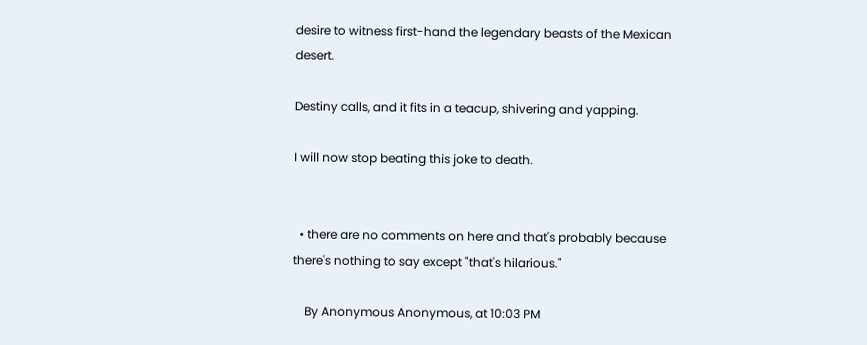desire to witness first-hand the legendary beasts of the Mexican desert.

Destiny calls, and it fits in a teacup, shivering and yapping.

I will now stop beating this joke to death.


  • there are no comments on here and that's probably because there's nothing to say except "that's hilarious."

    By Anonymous Anonymous, at 10:03 PM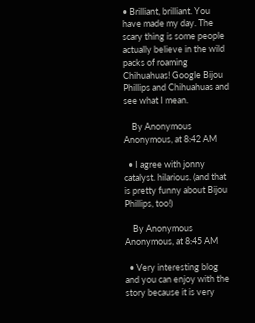• Brilliant, brilliant. You have made my day. The scary thing is some people actually believe in the wild packs of roaming Chihuahuas! Google Bijou Phillips and Chihuahuas and see what I mean.

    By Anonymous Anonymous, at 8:42 AM

  • I agree with jonny catalyst. hilarious. (and that is pretty funny about Bijou Phillips, too!)

    By Anonymous Anonymous, at 8:45 AM

  • Very interesting blog and you can enjoy with the story because it is very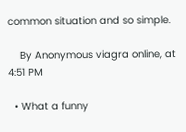common situation and so simple.

    By Anonymous viagra online, at 4:51 PM

  • What a funny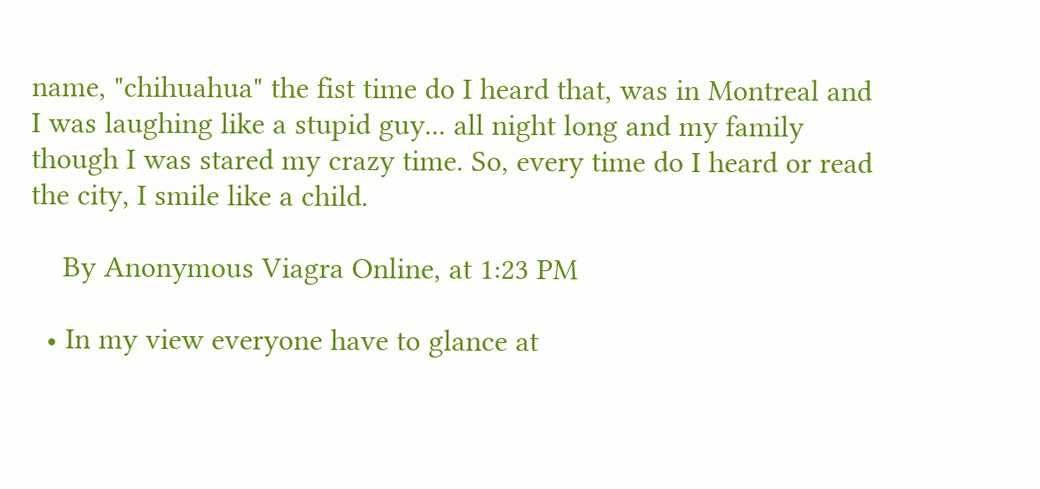name, "chihuahua" the fist time do I heard that, was in Montreal and I was laughing like a stupid guy... all night long and my family though I was stared my crazy time. So, every time do I heard or read the city, I smile like a child.

    By Anonymous Viagra Online, at 1:23 PM

  • In my view everyone have to glance at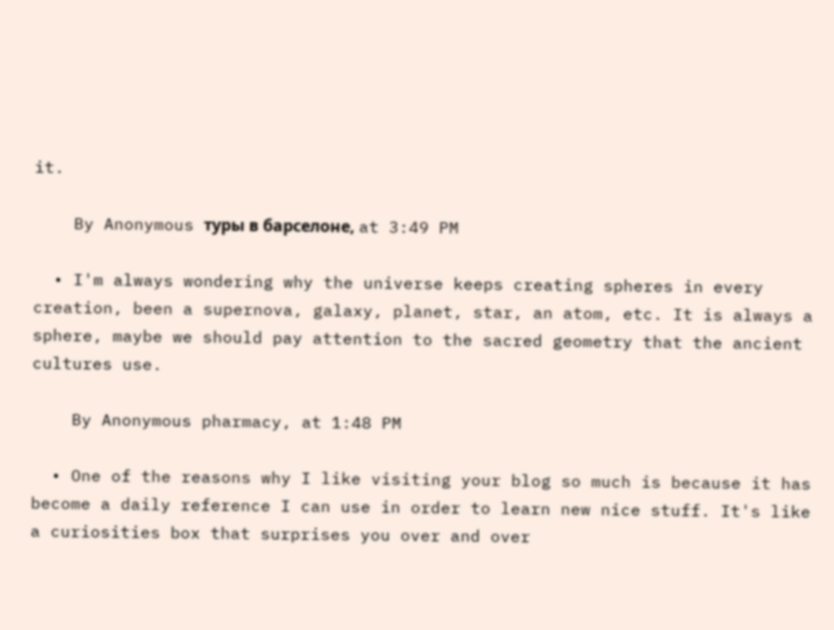it.

    By Anonymous туры в барселоне, at 3:49 PM

  • I'm always wondering why the universe keeps creating spheres in every creation, been a supernova, galaxy, planet, star, an atom, etc. It is always a sphere, maybe we should pay attention to the sacred geometry that the ancient cultures use.

    By Anonymous pharmacy, at 1:48 PM

  • One of the reasons why I like visiting your blog so much is because it has become a daily reference I can use in order to learn new nice stuff. It's like a curiosities box that surprises you over and over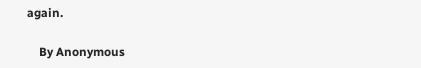again.

    By Anonymous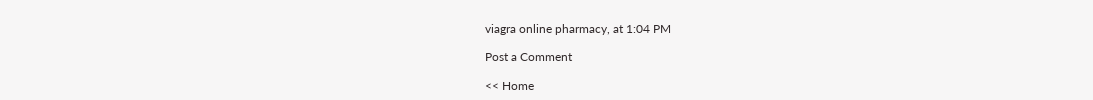viagra online pharmacy, at 1:04 PM

Post a Comment

<< Home